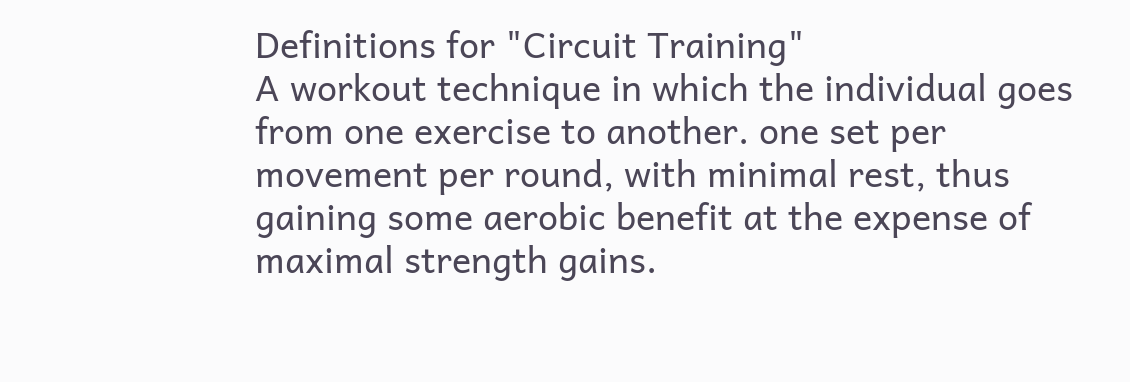Definitions for "Circuit Training"
A workout technique in which the individual goes from one exercise to another. one set per movement per round, with minimal rest, thus gaining some aerobic benefit at the expense of maximal strength gains.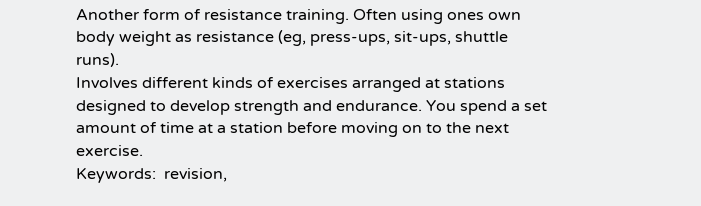Another form of resistance training. Often using ones own body weight as resistance (eg, press-ups, sit-ups, shuttle runs).
Involves different kinds of exercises arranged at stations designed to develop strength and endurance. You spend a set amount of time at a station before moving on to the next exercise.
Keywords:  revision,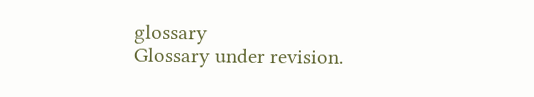glossary
Glossary under revision.